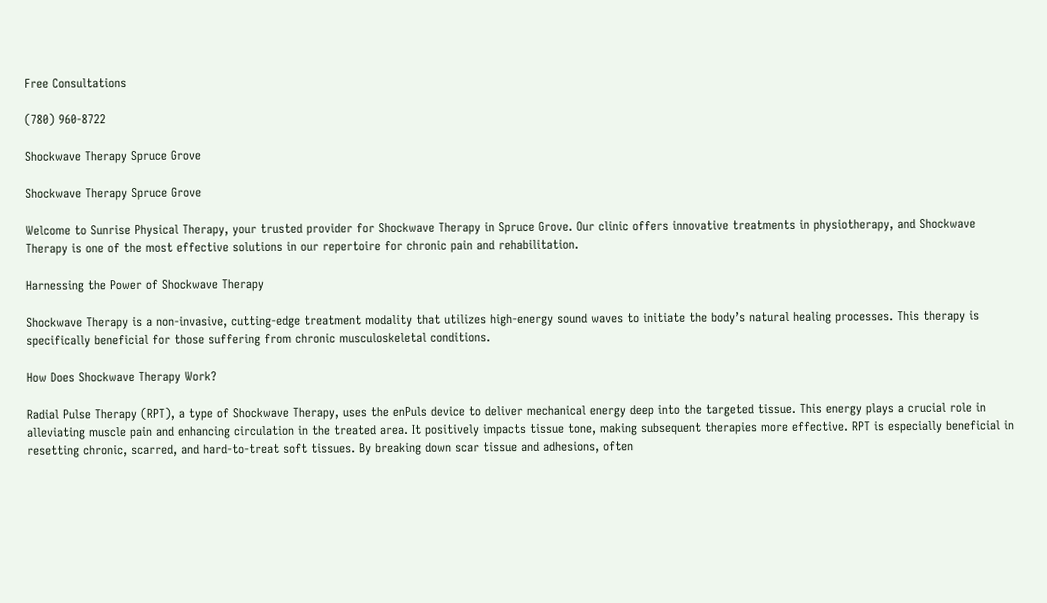Free Consultations

(780) 960-8722

Shockwave Therapy Spruce Grove

Shockwave Therapy Spruce Grove

Welcome to Sunrise Physical Therapy, your trusted provider for Shockwave Therapy in Spruce Grove. Our clinic offers innovative treatments in physiotherapy, and Shockwave Therapy is one of the most effective solutions in our repertoire for chronic pain and rehabilitation.

Harnessing the Power of Shockwave Therapy

Shockwave Therapy is a non-invasive, cutting-edge treatment modality that utilizes high-energy sound waves to initiate the body’s natural healing processes. This therapy is specifically beneficial for those suffering from chronic musculoskeletal conditions.

How Does Shockwave Therapy Work?

Radial Pulse Therapy (RPT), a type of Shockwave Therapy, uses the enPuls device to deliver mechanical energy deep into the targeted tissue. This energy plays a crucial role in alleviating muscle pain and enhancing circulation in the treated area. It positively impacts tissue tone, making subsequent therapies more effective. RPT is especially beneficial in resetting chronic, scarred, and hard-to-treat soft tissues. By breaking down scar tissue and adhesions, often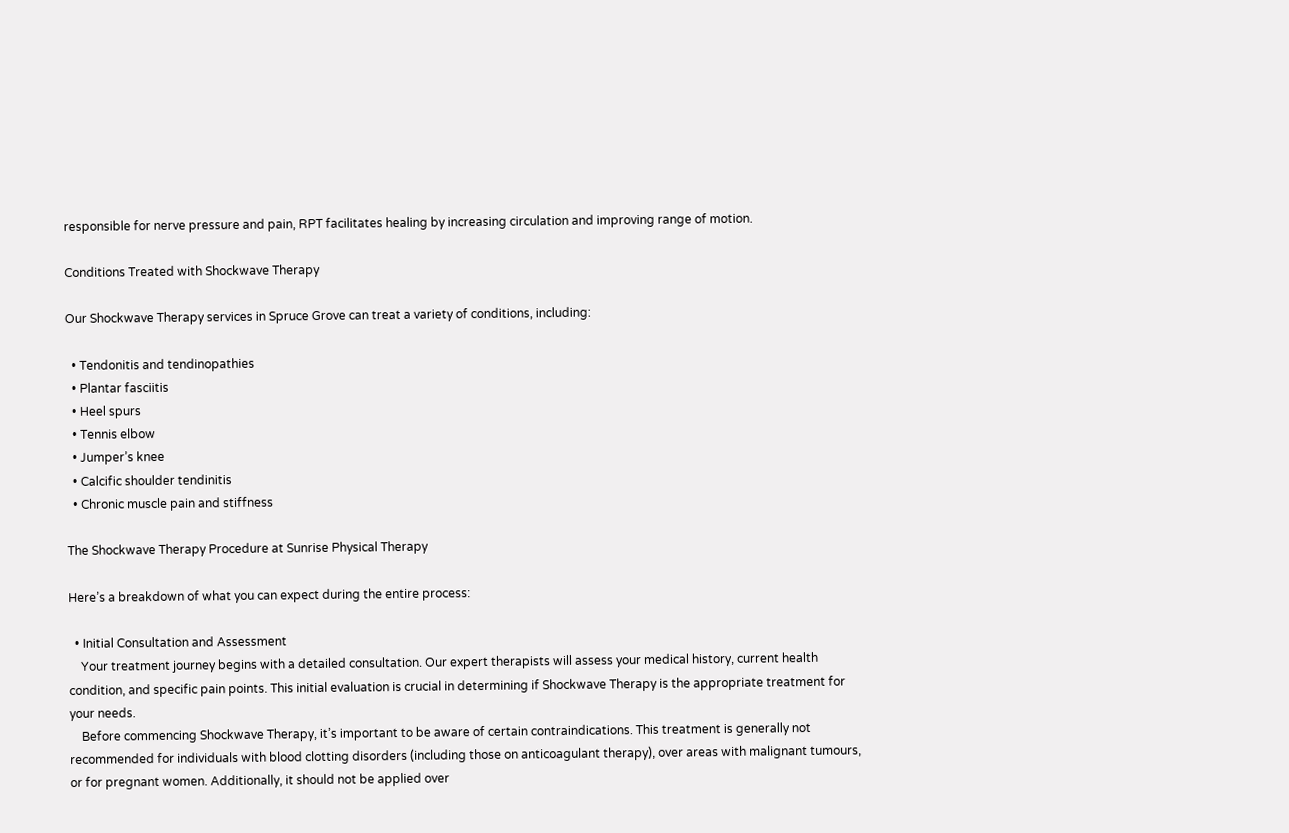responsible for nerve pressure and pain, RPT facilitates healing by increasing circulation and improving range of motion.

Conditions Treated with Shockwave Therapy

Our Shockwave Therapy services in Spruce Grove can treat a variety of conditions, including:

  • Tendonitis and tendinopathies
  • Plantar fasciitis
  • Heel spurs
  • Tennis elbow
  • Jumper’s knee
  • Calcific shoulder tendinitis
  • Chronic muscle pain and stiffness

The Shockwave Therapy Procedure at Sunrise Physical Therapy

Here’s a breakdown of what you can expect during the entire process:

  • Initial Consultation and Assessment
    Your treatment journey begins with a detailed consultation. Our expert therapists will assess your medical history, current health condition, and specific pain points. This initial evaluation is crucial in determining if Shockwave Therapy is the appropriate treatment for your needs.
    Before commencing Shockwave Therapy, it’s important to be aware of certain contraindications. This treatment is generally not recommended for individuals with blood clotting disorders (including those on anticoagulant therapy), over areas with malignant tumours, or for pregnant women. Additionally, it should not be applied over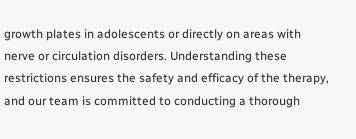growth plates in adolescents or directly on areas with nerve or circulation disorders. Understanding these restrictions ensures the safety and efficacy of the therapy, and our team is committed to conducting a thorough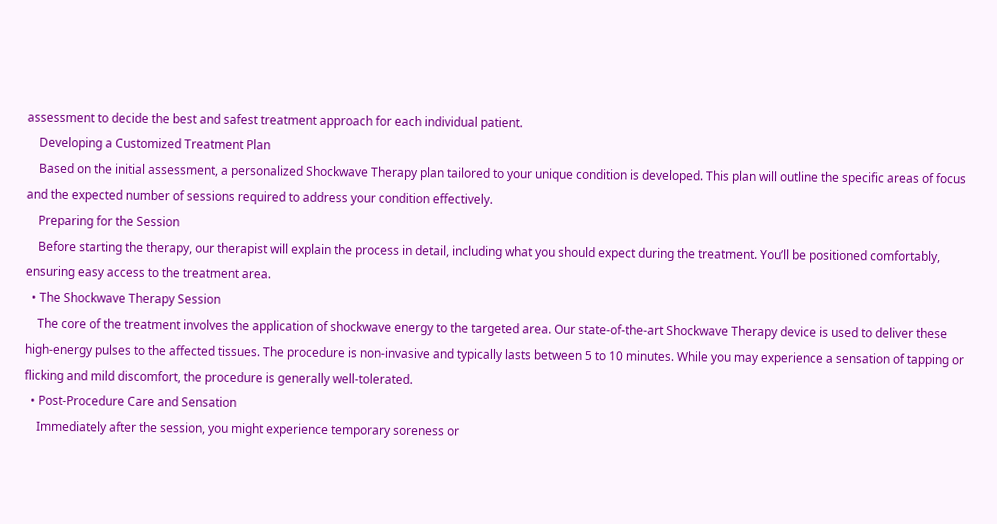assessment to decide the best and safest treatment approach for each individual patient.
    Developing a Customized Treatment Plan
    Based on the initial assessment, a personalized Shockwave Therapy plan tailored to your unique condition is developed. This plan will outline the specific areas of focus and the expected number of sessions required to address your condition effectively.
    Preparing for the Session
    Before starting the therapy, our therapist will explain the process in detail, including what you should expect during the treatment. You’ll be positioned comfortably, ensuring easy access to the treatment area.
  • The Shockwave Therapy Session
    The core of the treatment involves the application of shockwave energy to the targeted area. Our state-of-the-art Shockwave Therapy device is used to deliver these high-energy pulses to the affected tissues. The procedure is non-invasive and typically lasts between 5 to 10 minutes. While you may experience a sensation of tapping or flicking and mild discomfort, the procedure is generally well-tolerated.
  • Post-Procedure Care and Sensation
    Immediately after the session, you might experience temporary soreness or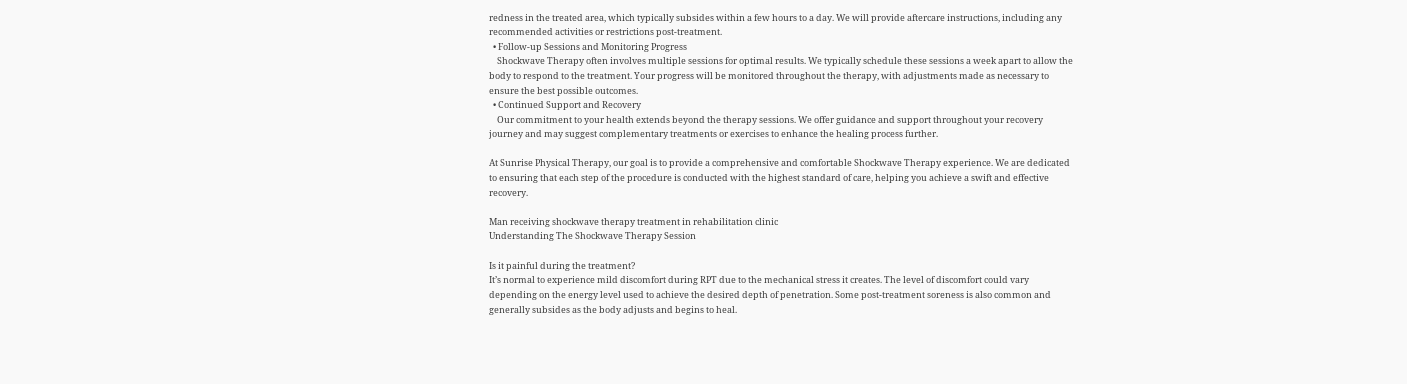redness in the treated area, which typically subsides within a few hours to a day. We will provide aftercare instructions, including any recommended activities or restrictions post-treatment.
  • Follow-up Sessions and Monitoring Progress
    Shockwave Therapy often involves multiple sessions for optimal results. We typically schedule these sessions a week apart to allow the body to respond to the treatment. Your progress will be monitored throughout the therapy, with adjustments made as necessary to ensure the best possible outcomes.
  • Continued Support and Recovery
    Our commitment to your health extends beyond the therapy sessions. We offer guidance and support throughout your recovery journey and may suggest complementary treatments or exercises to enhance the healing process further.

At Sunrise Physical Therapy, our goal is to provide a comprehensive and comfortable Shockwave Therapy experience. We are dedicated to ensuring that each step of the procedure is conducted with the highest standard of care, helping you achieve a swift and effective recovery.

Man receiving shockwave therapy treatment in rehabilitation clinic
Understanding The Shockwave Therapy Session

Is it painful during the treatment?
It’s normal to experience mild discomfort during RPT due to the mechanical stress it creates. The level of discomfort could vary depending on the energy level used to achieve the desired depth of penetration. Some post-treatment soreness is also common and generally subsides as the body adjusts and begins to heal.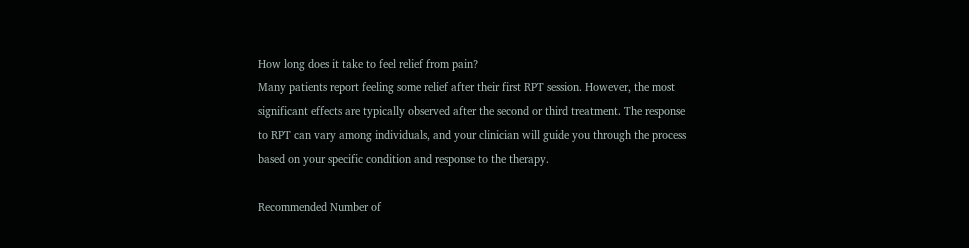How long does it take to feel relief from pain?
Many patients report feeling some relief after their first RPT session. However, the most significant effects are typically observed after the second or third treatment. The response to RPT can vary among individuals, and your clinician will guide you through the process based on your specific condition and response to the therapy.

Recommended Number of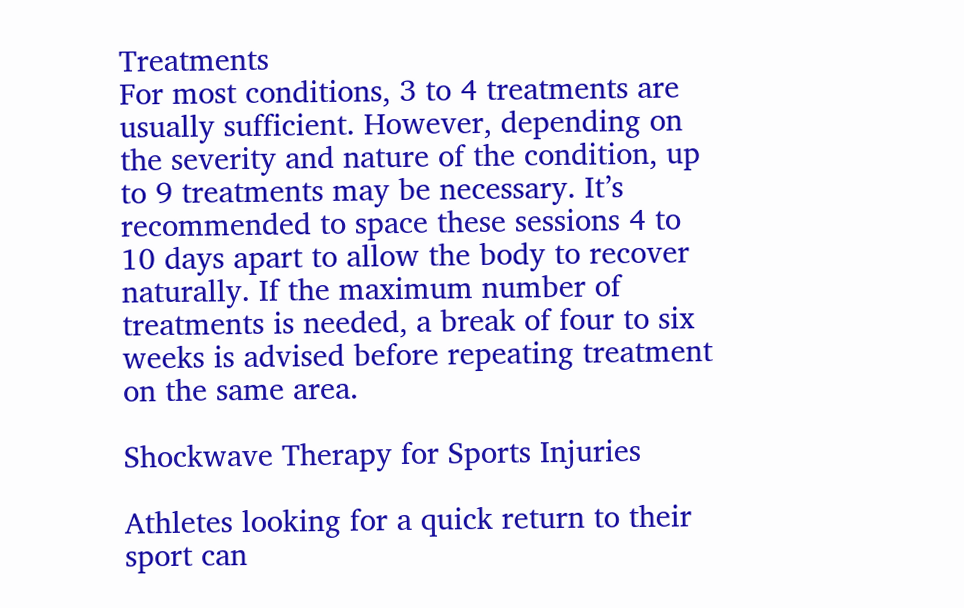Treatments
For most conditions, 3 to 4 treatments are usually sufficient. However, depending on the severity and nature of the condition, up to 9 treatments may be necessary. It’s recommended to space these sessions 4 to 10 days apart to allow the body to recover naturally. If the maximum number of treatments is needed, a break of four to six weeks is advised before repeating treatment on the same area.

Shockwave Therapy for Sports Injuries

Athletes looking for a quick return to their sport can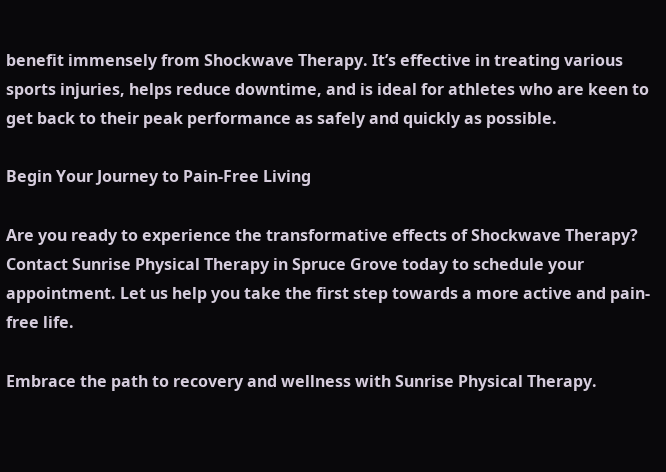benefit immensely from Shockwave Therapy. It’s effective in treating various sports injuries, helps reduce downtime, and is ideal for athletes who are keen to get back to their peak performance as safely and quickly as possible.

Begin Your Journey to Pain-Free Living

Are you ready to experience the transformative effects of Shockwave Therapy? Contact Sunrise Physical Therapy in Spruce Grove today to schedule your appointment. Let us help you take the first step towards a more active and pain-free life.

Embrace the path to recovery and wellness with Sunrise Physical Therapy.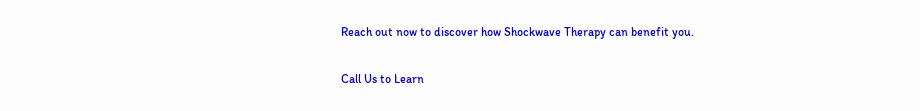Reach out now to discover how Shockwave Therapy can benefit you.

Call Us to Learn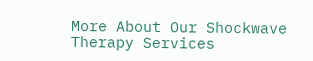More About Our Shockwave Therapy Services